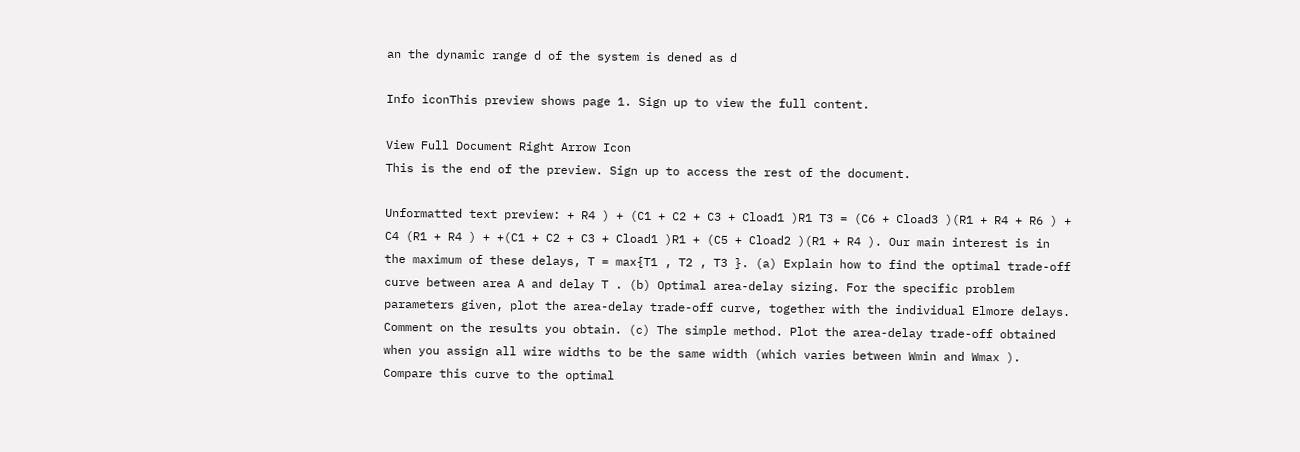an the dynamic range d of the system is dened as d

Info iconThis preview shows page 1. Sign up to view the full content.

View Full Document Right Arrow Icon
This is the end of the preview. Sign up to access the rest of the document.

Unformatted text preview: + R4 ) + (C1 + C2 + C3 + Cload1 )R1 T3 = (C6 + Cload3 )(R1 + R4 + R6 ) + C4 (R1 + R4 ) + +(C1 + C2 + C3 + Cload1 )R1 + (C5 + Cload2 )(R1 + R4 ). Our main interest is in the maximum of these delays, T = max{T1 , T2 , T3 }. (a) Explain how to find the optimal trade-off curve between area A and delay T . (b) Optimal area-delay sizing. For the specific problem parameters given, plot the area-delay trade-off curve, together with the individual Elmore delays. Comment on the results you obtain. (c) The simple method. Plot the area-delay trade-off obtained when you assign all wire widths to be the same width (which varies between Wmin and Wmax ). Compare this curve to the optimal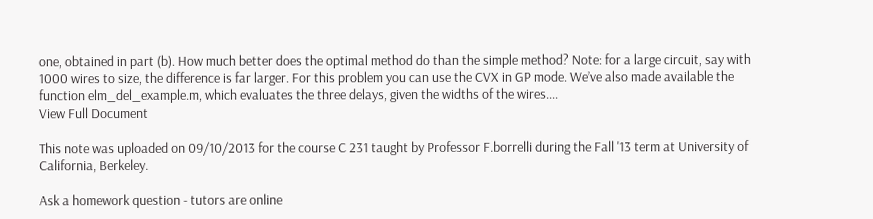one, obtained in part (b). How much better does the optimal method do than the simple method? Note: for a large circuit, say with 1000 wires to size, the difference is far larger. For this problem you can use the CVX in GP mode. We’ve also made available the function elm_del_example.m, which evaluates the three delays, given the widths of the wires....
View Full Document

This note was uploaded on 09/10/2013 for the course C 231 taught by Professor F.borrelli during the Fall '13 term at University of California, Berkeley.

Ask a homework question - tutors are online